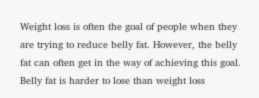Weight loss is often the goal of people when they are trying to reduce belly fat. However, the belly fat can often get in the way of achieving this goal. Belly fat is harder to lose than weight loss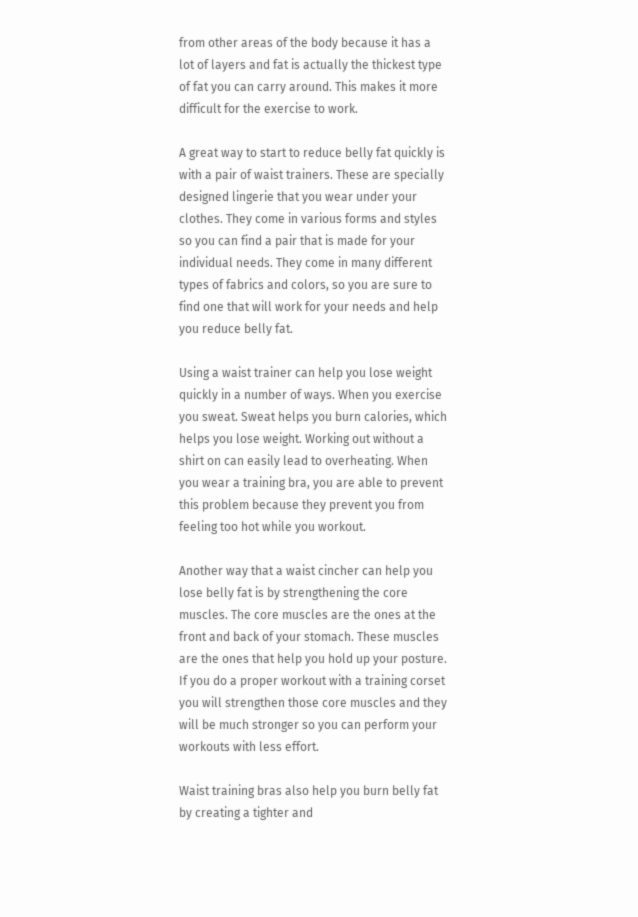from other areas of the body because it has a lot of layers and fat is actually the thickest type of fat you can carry around. This makes it more difficult for the exercise to work.

A great way to start to reduce belly fat quickly is with a pair of waist trainers. These are specially designed lingerie that you wear under your clothes. They come in various forms and styles so you can find a pair that is made for your individual needs. They come in many different types of fabrics and colors, so you are sure to find one that will work for your needs and help you reduce belly fat.

Using a waist trainer can help you lose weight quickly in a number of ways. When you exercise you sweat. Sweat helps you burn calories, which helps you lose weight. Working out without a shirt on can easily lead to overheating. When you wear a training bra, you are able to prevent this problem because they prevent you from feeling too hot while you workout.

Another way that a waist cincher can help you lose belly fat is by strengthening the core muscles. The core muscles are the ones at the front and back of your stomach. These muscles are the ones that help you hold up your posture. If you do a proper workout with a training corset you will strengthen those core muscles and they will be much stronger so you can perform your workouts with less effort.

Waist training bras also help you burn belly fat by creating a tighter and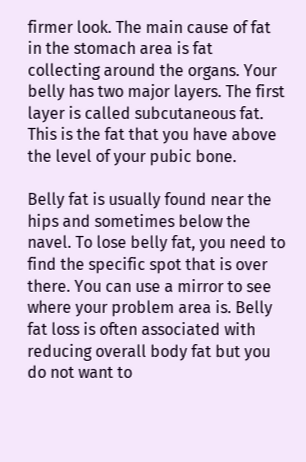firmer look. The main cause of fat in the stomach area is fat collecting around the organs. Your belly has two major layers. The first layer is called subcutaneous fat. This is the fat that you have above the level of your pubic bone.

Belly fat is usually found near the hips and sometimes below the navel. To lose belly fat, you need to find the specific spot that is over there. You can use a mirror to see where your problem area is. Belly fat loss is often associated with reducing overall body fat but you do not want to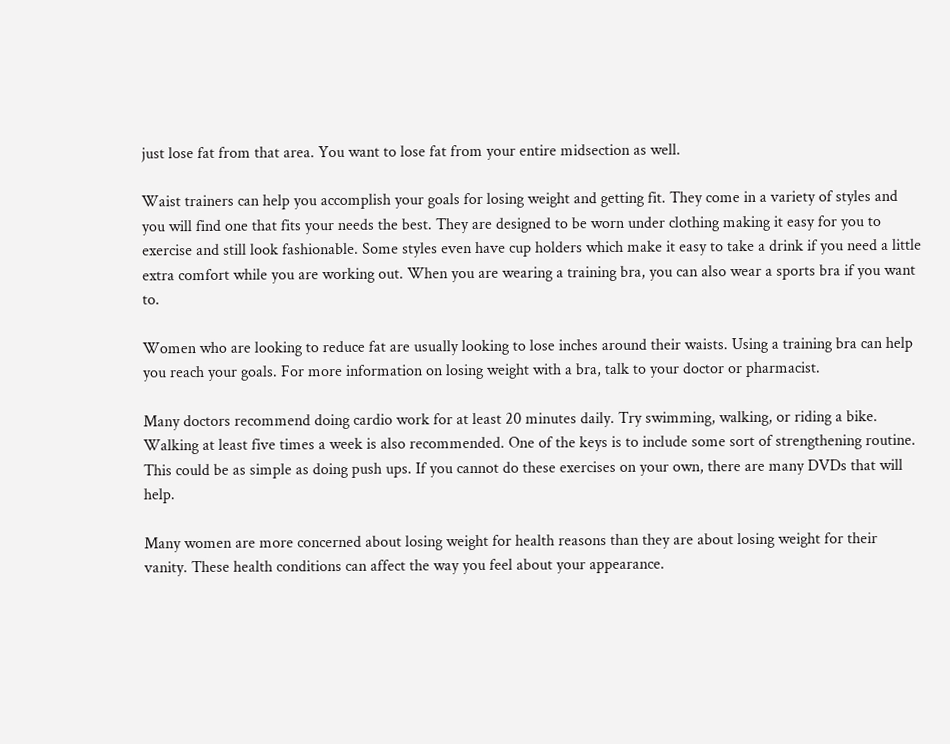just lose fat from that area. You want to lose fat from your entire midsection as well.

Waist trainers can help you accomplish your goals for losing weight and getting fit. They come in a variety of styles and you will find one that fits your needs the best. They are designed to be worn under clothing making it easy for you to exercise and still look fashionable. Some styles even have cup holders which make it easy to take a drink if you need a little extra comfort while you are working out. When you are wearing a training bra, you can also wear a sports bra if you want to.

Women who are looking to reduce fat are usually looking to lose inches around their waists. Using a training bra can help you reach your goals. For more information on losing weight with a bra, talk to your doctor or pharmacist.

Many doctors recommend doing cardio work for at least 20 minutes daily. Try swimming, walking, or riding a bike. Walking at least five times a week is also recommended. One of the keys is to include some sort of strengthening routine. This could be as simple as doing push ups. If you cannot do these exercises on your own, there are many DVDs that will help.

Many women are more concerned about losing weight for health reasons than they are about losing weight for their vanity. These health conditions can affect the way you feel about your appearance.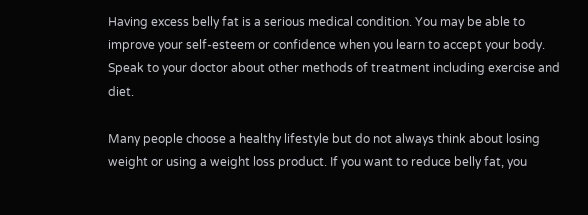Having excess belly fat is a serious medical condition. You may be able to improve your self-esteem or confidence when you learn to accept your body. Speak to your doctor about other methods of treatment including exercise and diet.

Many people choose a healthy lifestyle but do not always think about losing weight or using a weight loss product. If you want to reduce belly fat, you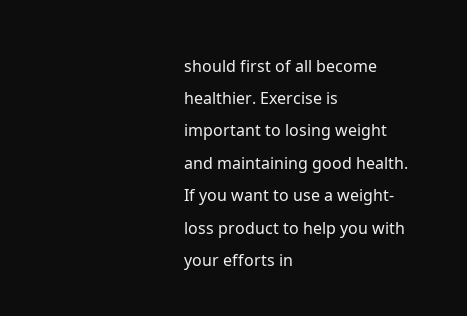should first of all become healthier. Exercise is important to losing weight and maintaining good health. If you want to use a weight-loss product to help you with your efforts in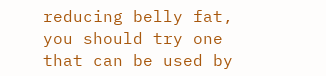reducing belly fat, you should try one that can be used by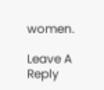women.

Leave A Reply